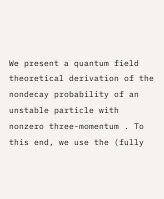We present a quantum field theoretical derivation of the nondecay probability of an unstable particle with nonzero three-momentum . To this end, we use the (fully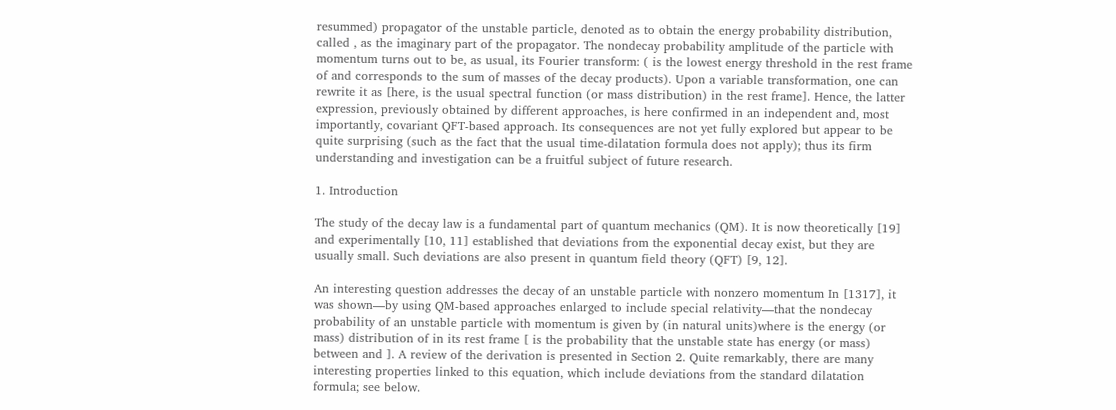resummed) propagator of the unstable particle, denoted as to obtain the energy probability distribution, called , as the imaginary part of the propagator. The nondecay probability amplitude of the particle with momentum turns out to be, as usual, its Fourier transform: ( is the lowest energy threshold in the rest frame of and corresponds to the sum of masses of the decay products). Upon a variable transformation, one can rewrite it as [here, is the usual spectral function (or mass distribution) in the rest frame]. Hence, the latter expression, previously obtained by different approaches, is here confirmed in an independent and, most importantly, covariant QFT-based approach. Its consequences are not yet fully explored but appear to be quite surprising (such as the fact that the usual time-dilatation formula does not apply); thus its firm understanding and investigation can be a fruitful subject of future research.

1. Introduction

The study of the decay law is a fundamental part of quantum mechanics (QM). It is now theoretically [19] and experimentally [10, 11] established that deviations from the exponential decay exist, but they are usually small. Such deviations are also present in quantum field theory (QFT) [9, 12].

An interesting question addresses the decay of an unstable particle with nonzero momentum In [1317], it was shown—by using QM-based approaches enlarged to include special relativity—that the nondecay probability of an unstable particle with momentum is given by (in natural units)where is the energy (or mass) distribution of in its rest frame [ is the probability that the unstable state has energy (or mass) between and ]. A review of the derivation is presented in Section 2. Quite remarkably, there are many interesting properties linked to this equation, which include deviations from the standard dilatation formula; see below.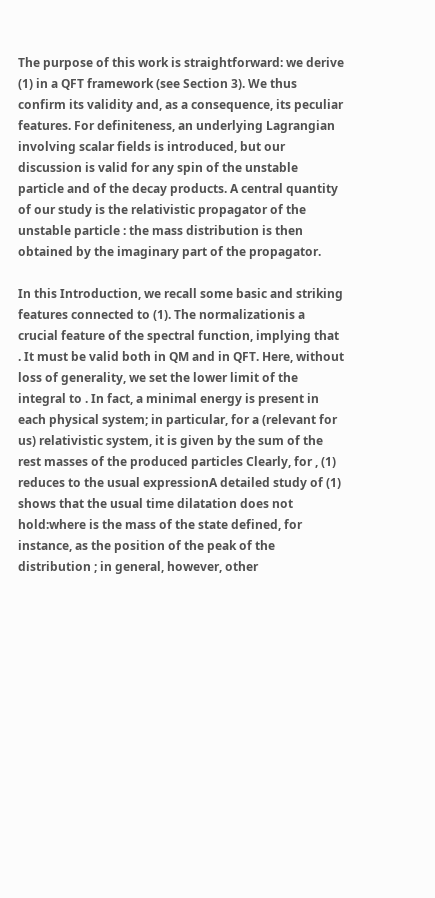The purpose of this work is straightforward: we derive (1) in a QFT framework (see Section 3). We thus confirm its validity and, as a consequence, its peculiar features. For definiteness, an underlying Lagrangian involving scalar fields is introduced, but our discussion is valid for any spin of the unstable particle and of the decay products. A central quantity of our study is the relativistic propagator of the unstable particle : the mass distribution is then obtained by the imaginary part of the propagator.

In this Introduction, we recall some basic and striking features connected to (1). The normalizationis a crucial feature of the spectral function, implying that . It must be valid both in QM and in QFT. Here, without loss of generality, we set the lower limit of the integral to . In fact, a minimal energy is present in each physical system; in particular, for a (relevant for us) relativistic system, it is given by the sum of the rest masses of the produced particles Clearly, for , (1) reduces to the usual expressionA detailed study of (1) shows that the usual time dilatation does not hold:where is the mass of the state defined, for instance, as the position of the peak of the distribution ; in general, however, other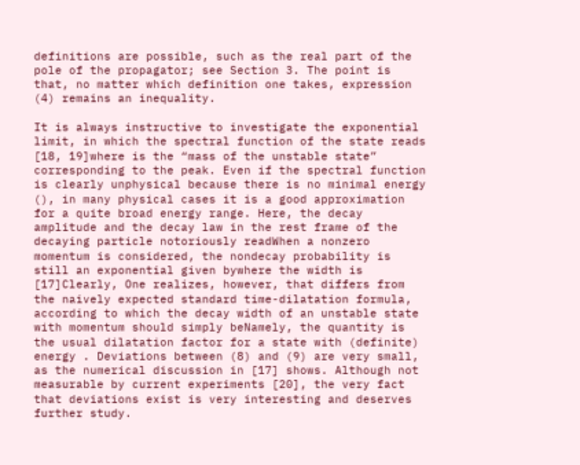definitions are possible, such as the real part of the pole of the propagator; see Section 3. The point is that, no matter which definition one takes, expression (4) remains an inequality.

It is always instructive to investigate the exponential limit, in which the spectral function of the state reads [18, 19]where is the “mass of the unstable state” corresponding to the peak. Even if the spectral function is clearly unphysical because there is no minimal energy (), in many physical cases it is a good approximation for a quite broad energy range. Here, the decay amplitude and the decay law in the rest frame of the decaying particle notoriously readWhen a nonzero momentum is considered, the nondecay probability is still an exponential given bywhere the width is [17]Clearly, One realizes, however, that differs from the naively expected standard time-dilatation formula, according to which the decay width of an unstable state with momentum should simply beNamely, the quantity is the usual dilatation factor for a state with (definite) energy . Deviations between (8) and (9) are very small, as the numerical discussion in [17] shows. Although not measurable by current experiments [20], the very fact that deviations exist is very interesting and deserves further study.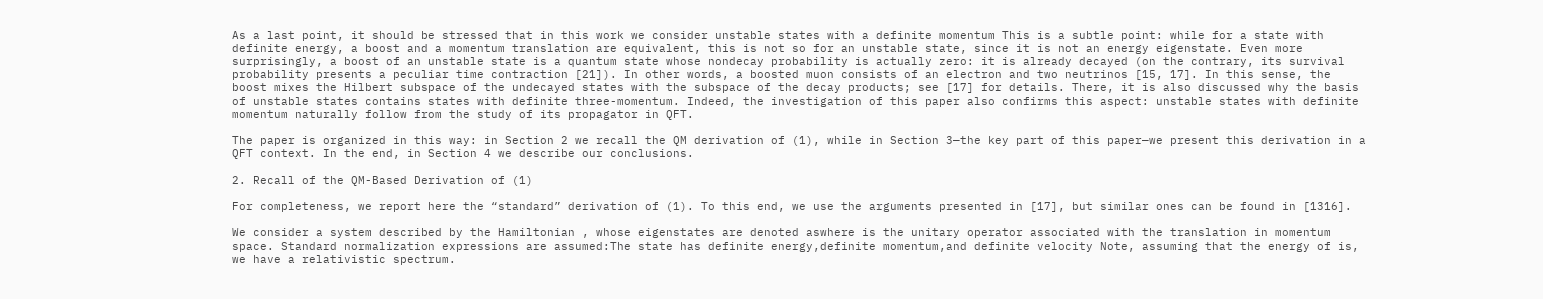As a last point, it should be stressed that in this work we consider unstable states with a definite momentum This is a subtle point: while for a state with definite energy, a boost and a momentum translation are equivalent, this is not so for an unstable state, since it is not an energy eigenstate. Even more surprisingly, a boost of an unstable state is a quantum state whose nondecay probability is actually zero: it is already decayed (on the contrary, its survival probability presents a peculiar time contraction [21]). In other words, a boosted muon consists of an electron and two neutrinos [15, 17]. In this sense, the boost mixes the Hilbert subspace of the undecayed states with the subspace of the decay products; see [17] for details. There, it is also discussed why the basis of unstable states contains states with definite three-momentum. Indeed, the investigation of this paper also confirms this aspect: unstable states with definite momentum naturally follow from the study of its propagator in QFT.

The paper is organized in this way: in Section 2 we recall the QM derivation of (1), while in Section 3—the key part of this paper—we present this derivation in a QFT context. In the end, in Section 4 we describe our conclusions.

2. Recall of the QM-Based Derivation of (1)

For completeness, we report here the “standard” derivation of (1). To this end, we use the arguments presented in [17], but similar ones can be found in [1316].

We consider a system described by the Hamiltonian , whose eigenstates are denoted aswhere is the unitary operator associated with the translation in momentum space. Standard normalization expressions are assumed:The state has definite energy,definite momentum,and definite velocity Note, assuming that the energy of is, we have a relativistic spectrum.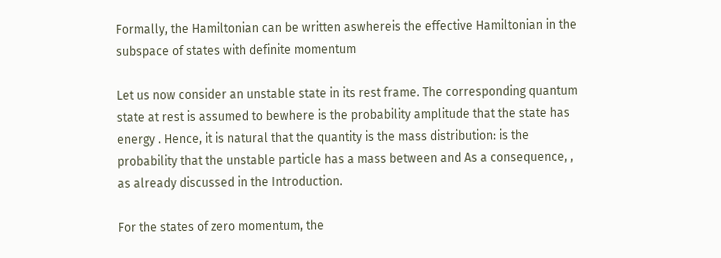Formally, the Hamiltonian can be written aswhereis the effective Hamiltonian in the subspace of states with definite momentum

Let us now consider an unstable state in its rest frame. The corresponding quantum state at rest is assumed to bewhere is the probability amplitude that the state has energy . Hence, it is natural that the quantity is the mass distribution: is the probability that the unstable particle has a mass between and As a consequence, , as already discussed in the Introduction.

For the states of zero momentum, the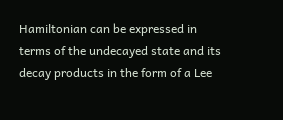Hamiltonian can be expressed in terms of the undecayed state and its decay products in the form of a Lee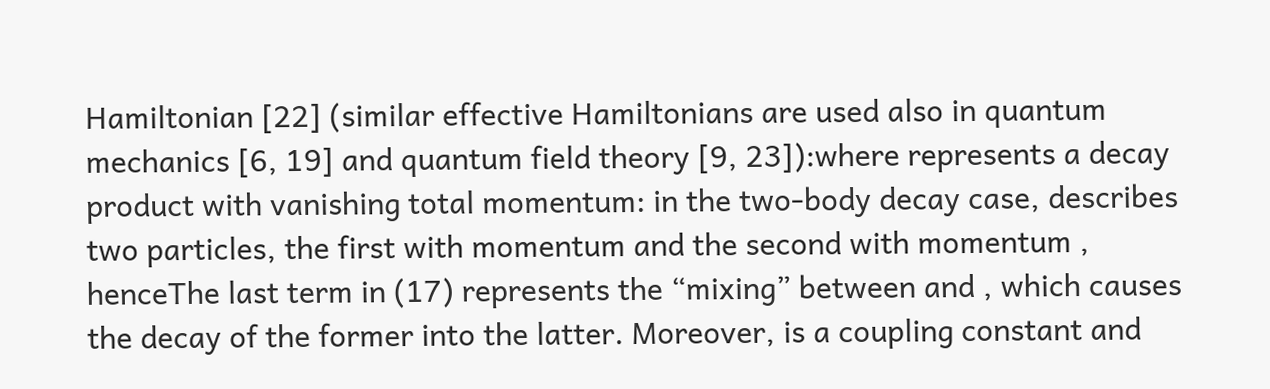Hamiltonian [22] (similar effective Hamiltonians are used also in quantum mechanics [6, 19] and quantum field theory [9, 23]):where represents a decay product with vanishing total momentum: in the two-body decay case, describes two particles, the first with momentum and the second with momentum , henceThe last term in (17) represents the “mixing” between and , which causes the decay of the former into the latter. Moreover, is a coupling constant and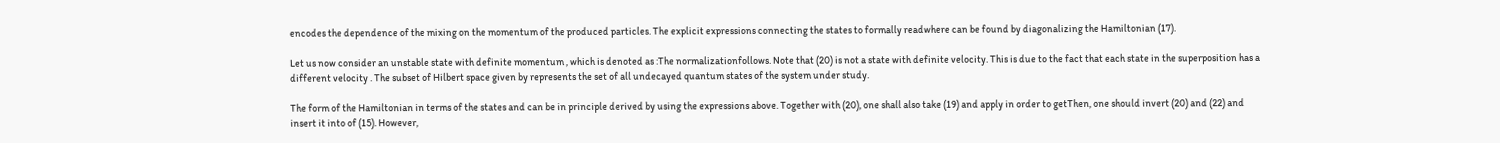encodes the dependence of the mixing on the momentum of the produced particles. The explicit expressions connecting the states to formally readwhere can be found by diagonalizing the Hamiltonian (17).

Let us now consider an unstable state with definite momentum , which is denoted as :The normalizationfollows. Note that (20) is not a state with definite velocity. This is due to the fact that each state in the superposition has a different velocity . The subset of Hilbert space given by represents the set of all undecayed quantum states of the system under study.

The form of the Hamiltonian in terms of the states and can be in principle derived by using the expressions above. Together with (20), one shall also take (19) and apply in order to getThen, one should invert (20) and (22) and insert it into of (15). However,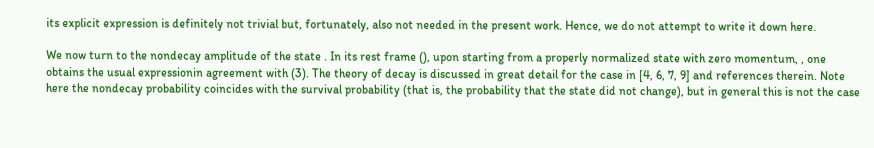its explicit expression is definitely not trivial but, fortunately, also not needed in the present work. Hence, we do not attempt to write it down here.

We now turn to the nondecay amplitude of the state . In its rest frame (), upon starting from a properly normalized state with zero momentum, , one obtains the usual expressionin agreement with (3). The theory of decay is discussed in great detail for the case in [4, 6, 7, 9] and references therein. Note here the nondecay probability coincides with the survival probability (that is, the probability that the state did not change), but in general this is not the case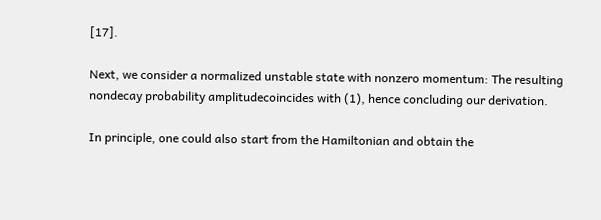[17].

Next, we consider a normalized unstable state with nonzero momentum: The resulting nondecay probability amplitudecoincides with (1), hence concluding our derivation.

In principle, one could also start from the Hamiltonian and obtain the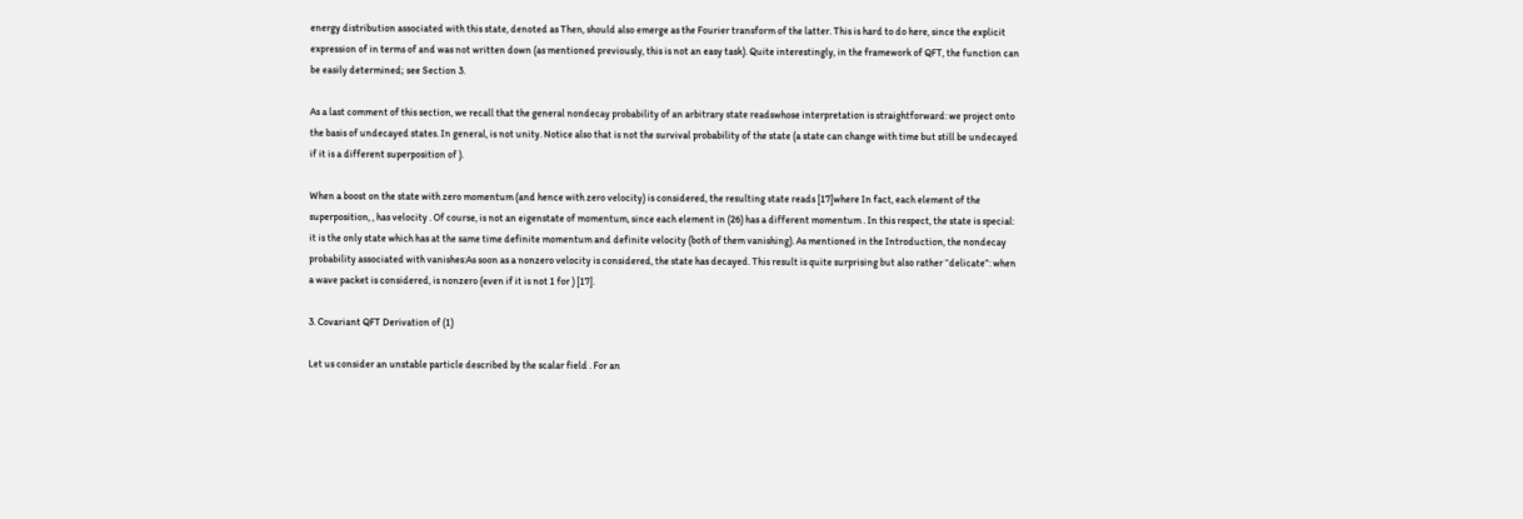energy distribution associated with this state, denoted as Then, should also emerge as the Fourier transform of the latter. This is hard to do here, since the explicit expression of in terms of and was not written down (as mentioned previously, this is not an easy task). Quite interestingly, in the framework of QFT, the function can be easily determined; see Section 3.

As a last comment of this section, we recall that the general nondecay probability of an arbitrary state readswhose interpretation is straightforward: we project onto the basis of undecayed states. In general, is not unity. Notice also that is not the survival probability of the state (a state can change with time but still be undecayed if it is a different superposition of ).

When a boost on the state with zero momentum (and hence with zero velocity) is considered, the resulting state reads [17]where In fact, each element of the superposition, , has velocity . Of course, is not an eigenstate of momentum, since each element in (26) has a different momentum . In this respect, the state is special: it is the only state which has at the same time definite momentum and definite velocity (both of them vanishing). As mentioned in the Introduction, the nondecay probability associated with vanishes:As soon as a nonzero velocity is considered, the state has decayed. This result is quite surprising but also rather “delicate”: when a wave packet is considered, is nonzero (even if it is not 1 for ) [17].

3. Covariant QFT Derivation of (1)

Let us consider an unstable particle described by the scalar field . For an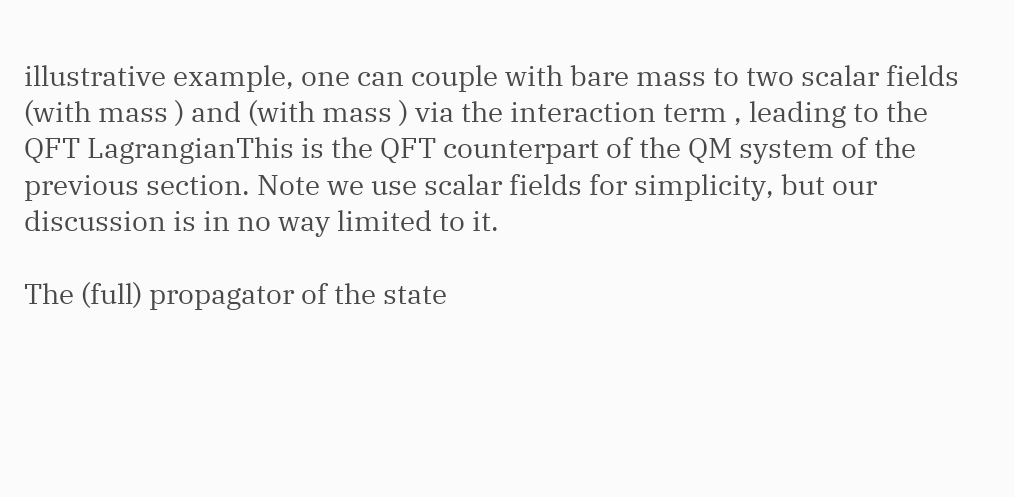illustrative example, one can couple with bare mass to two scalar fields (with mass ) and (with mass ) via the interaction term , leading to the QFT LagrangianThis is the QFT counterpart of the QM system of the previous section. Note we use scalar fields for simplicity, but our discussion is in no way limited to it.

The (full) propagator of the state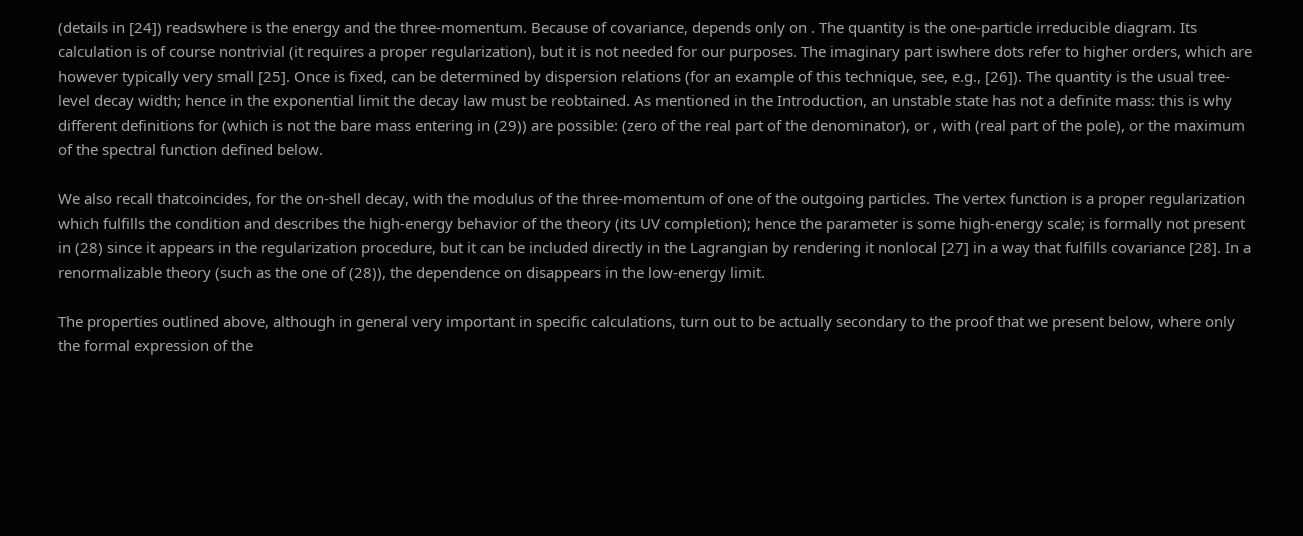(details in [24]) readswhere is the energy and the three-momentum. Because of covariance, depends only on . The quantity is the one-particle irreducible diagram. Its calculation is of course nontrivial (it requires a proper regularization), but it is not needed for our purposes. The imaginary part iswhere dots refer to higher orders, which are however typically very small [25]. Once is fixed, can be determined by dispersion relations (for an example of this technique, see, e.g., [26]). The quantity is the usual tree-level decay width; hence in the exponential limit the decay law must be reobtained. As mentioned in the Introduction, an unstable state has not a definite mass: this is why different definitions for (which is not the bare mass entering in (29)) are possible: (zero of the real part of the denominator), or , with (real part of the pole), or the maximum of the spectral function defined below.

We also recall thatcoincides, for the on-shell decay, with the modulus of the three-momentum of one of the outgoing particles. The vertex function is a proper regularization which fulfills the condition and describes the high-energy behavior of the theory (its UV completion); hence the parameter is some high-energy scale; is formally not present in (28) since it appears in the regularization procedure, but it can be included directly in the Lagrangian by rendering it nonlocal [27] in a way that fulfills covariance [28]. In a renormalizable theory (such as the one of (28)), the dependence on disappears in the low-energy limit.

The properties outlined above, although in general very important in specific calculations, turn out to be actually secondary to the proof that we present below, where only the formal expression of the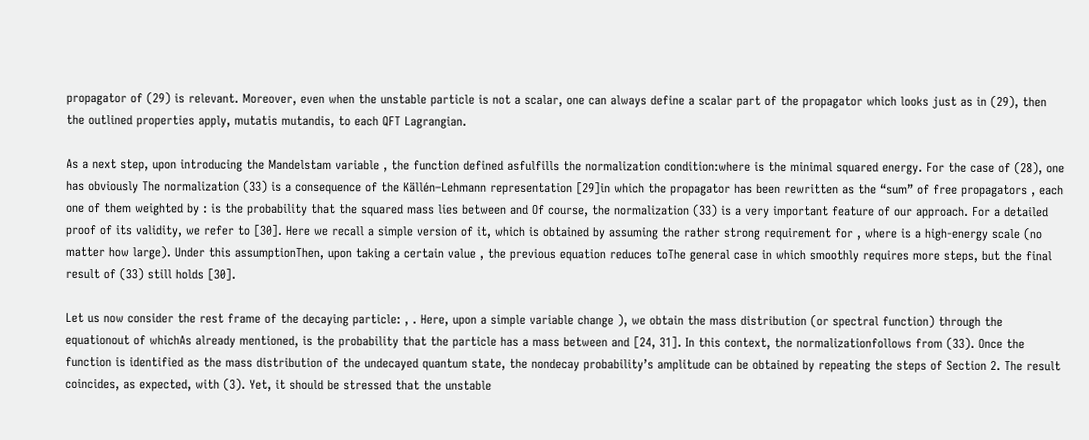propagator of (29) is relevant. Moreover, even when the unstable particle is not a scalar, one can always define a scalar part of the propagator which looks just as in (29), then the outlined properties apply, mutatis mutandis, to each QFT Lagrangian.

As a next step, upon introducing the Mandelstam variable , the function defined asfulfills the normalization condition:where is the minimal squared energy. For the case of (28), one has obviously The normalization (33) is a consequence of the Källén–Lehmann representation [29]in which the propagator has been rewritten as the “sum” of free propagators , each one of them weighted by : is the probability that the squared mass lies between and Of course, the normalization (33) is a very important feature of our approach. For a detailed proof of its validity, we refer to [30]. Here we recall a simple version of it, which is obtained by assuming the rather strong requirement for , where is a high-energy scale (no matter how large). Under this assumptionThen, upon taking a certain value , the previous equation reduces toThe general case in which smoothly requires more steps, but the final result of (33) still holds [30].

Let us now consider the rest frame of the decaying particle: , . Here, upon a simple variable change ), we obtain the mass distribution (or spectral function) through the equationout of whichAs already mentioned, is the probability that the particle has a mass between and [24, 31]. In this context, the normalizationfollows from (33). Once the function is identified as the mass distribution of the undecayed quantum state, the nondecay probability’s amplitude can be obtained by repeating the steps of Section 2. The result coincides, as expected, with (3). Yet, it should be stressed that the unstable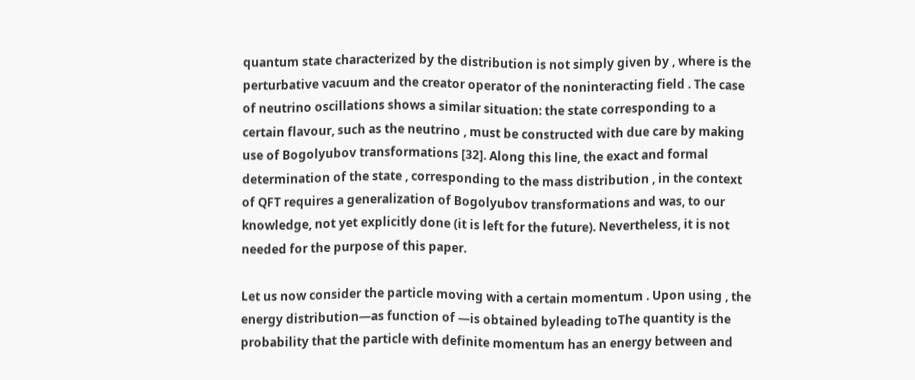quantum state characterized by the distribution is not simply given by , where is the perturbative vacuum and the creator operator of the noninteracting field . The case of neutrino oscillations shows a similar situation: the state corresponding to a certain flavour, such as the neutrino , must be constructed with due care by making use of Bogolyubov transformations [32]. Along this line, the exact and formal determination of the state , corresponding to the mass distribution , in the context of QFT requires a generalization of Bogolyubov transformations and was, to our knowledge, not yet explicitly done (it is left for the future). Nevertheless, it is not needed for the purpose of this paper.

Let us now consider the particle moving with a certain momentum . Upon using , the energy distribution—as function of —is obtained byleading toThe quantity is the probability that the particle with definite momentum has an energy between and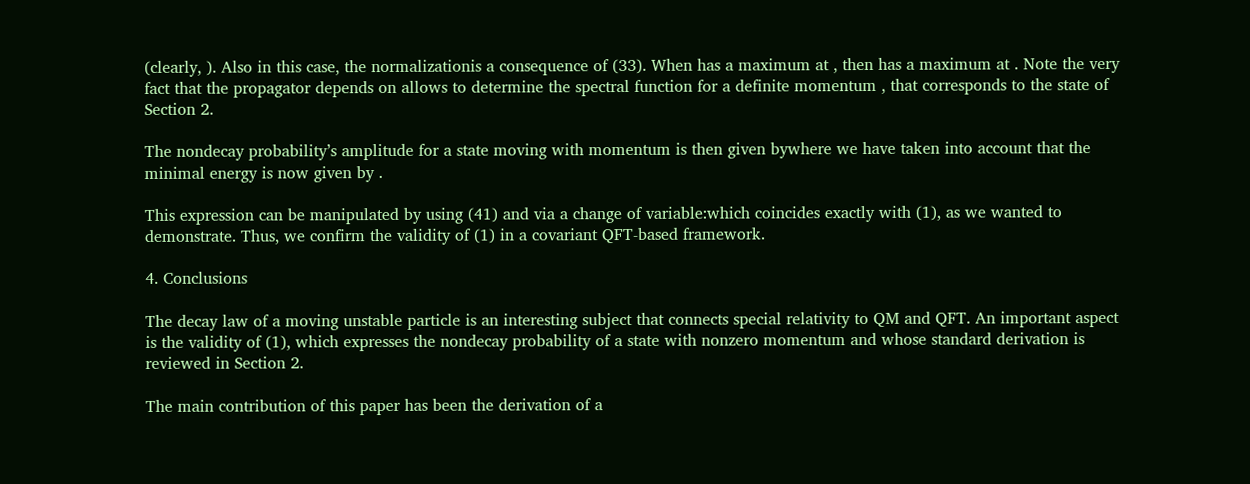(clearly, ). Also in this case, the normalizationis a consequence of (33). When has a maximum at , then has a maximum at . Note the very fact that the propagator depends on allows to determine the spectral function for a definite momentum , that corresponds to the state of Section 2.

The nondecay probability’s amplitude for a state moving with momentum is then given bywhere we have taken into account that the minimal energy is now given by .

This expression can be manipulated by using (41) and via a change of variable:which coincides exactly with (1), as we wanted to demonstrate. Thus, we confirm the validity of (1) in a covariant QFT-based framework.

4. Conclusions

The decay law of a moving unstable particle is an interesting subject that connects special relativity to QM and QFT. An important aspect is the validity of (1), which expresses the nondecay probability of a state with nonzero momentum and whose standard derivation is reviewed in Section 2.

The main contribution of this paper has been the derivation of a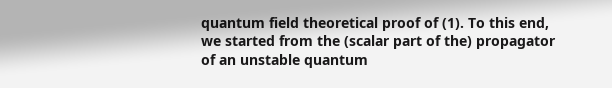quantum field theoretical proof of (1). To this end, we started from the (scalar part of the) propagator of an unstable quantum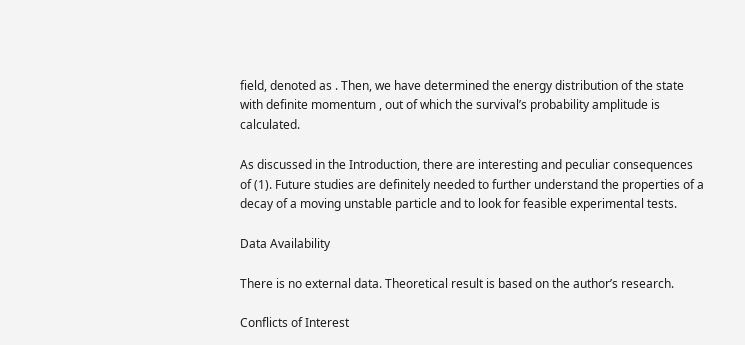field, denoted as . Then, we have determined the energy distribution of the state with definite momentum , out of which the survival’s probability amplitude is calculated.

As discussed in the Introduction, there are interesting and peculiar consequences of (1). Future studies are definitely needed to further understand the properties of a decay of a moving unstable particle and to look for feasible experimental tests.

Data Availability

There is no external data. Theoretical result is based on the author’s research.

Conflicts of Interest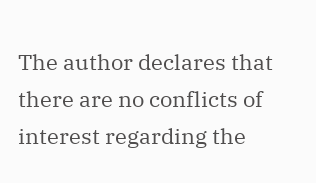The author declares that there are no conflicts of interest regarding the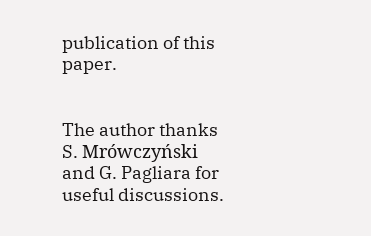publication of this paper.


The author thanks S. Mrówczyński and G. Pagliara for useful discussions.